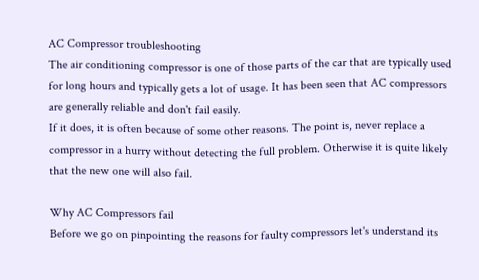AC Compressor troubleshooting
The air conditioning compressor is one of those parts of the car that are typically used for long hours and typically gets a lot of usage. It has been seen that AC compressors are generally reliable and don't fail easily.
If it does, it is often because of some other reasons. The point is, never replace a compressor in a hurry without detecting the full problem. Otherwise it is quite likely that the new one will also fail.

Why AC Compressors fail
Before we go on pinpointing the reasons for faulty compressors let's understand its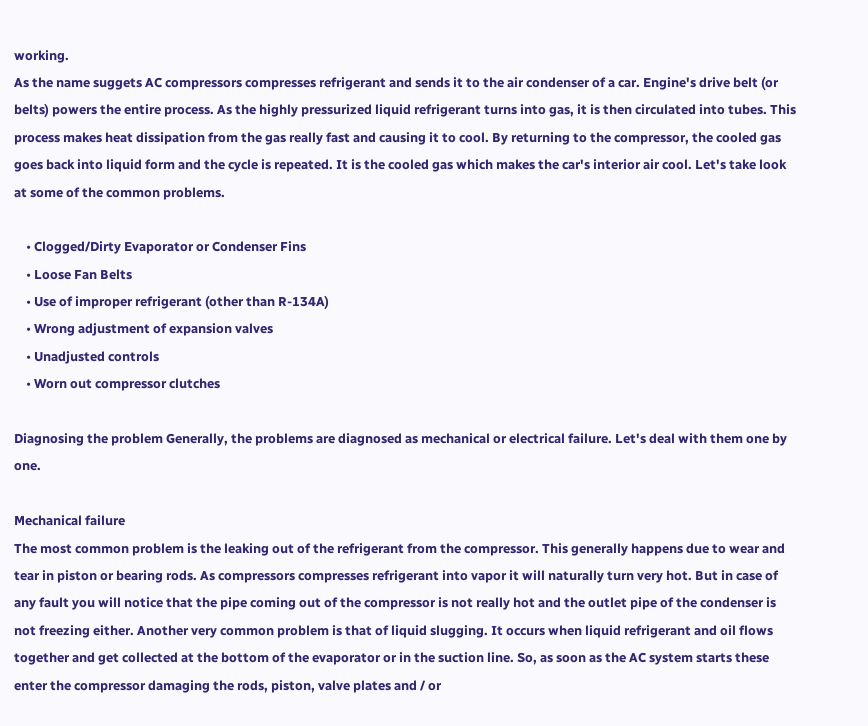working.
As the name suggets AC compressors compresses refrigerant and sends it to the air condenser of a car. Engine's drive belt (or belts) powers the entire process. As the highly pressurized liquid refrigerant turns into gas, it is then circulated into tubes. This process makes heat dissipation from the gas really fast and causing it to cool. By returning to the compressor, the cooled gas goes back into liquid form and the cycle is repeated. It is the cooled gas which makes the car's interior air cool. Let's take look at some of the common problems.

    • Clogged/Dirty Evaporator or Condenser Fins
    • Loose Fan Belts
    • Use of improper refrigerant (other than R-134A)
    • Wrong adjustment of expansion valves
    • Unadjusted controls
    • Worn out compressor clutches

Diagnosing the problem Generally, the problems are diagnosed as mechanical or electrical failure. Let's deal with them one by one.

Mechanical failure
The most common problem is the leaking out of the refrigerant from the compressor. This generally happens due to wear and tear in piston or bearing rods. As compressors compresses refrigerant into vapor it will naturally turn very hot. But in case of any fault you will notice that the pipe coming out of the compressor is not really hot and the outlet pipe of the condenser is not freezing either. Another very common problem is that of liquid slugging. It occurs when liquid refrigerant and oil flows together and get collected at the bottom of the evaporator or in the suction line. So, as soon as the AC system starts these enter the compressor damaging the rods, piston, valve plates and / or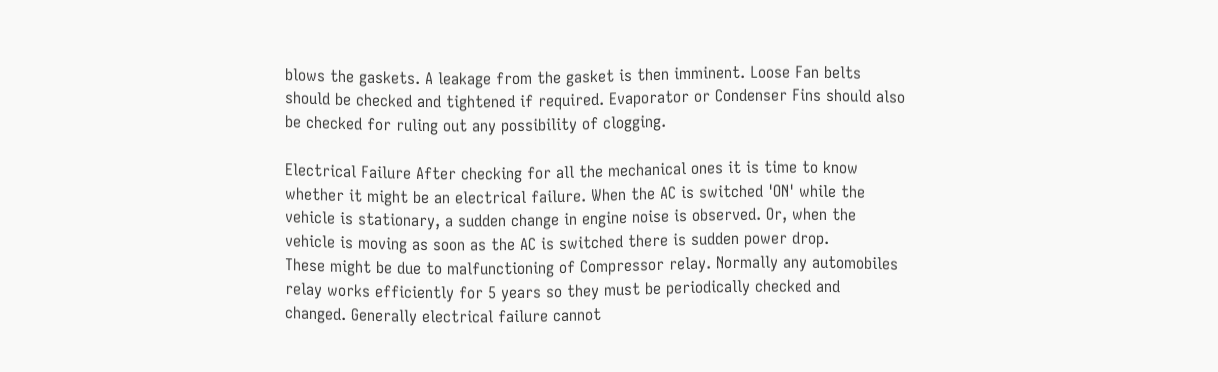blows the gaskets. A leakage from the gasket is then imminent. Loose Fan belts should be checked and tightened if required. Evaporator or Condenser Fins should also be checked for ruling out any possibility of clogging.

Electrical Failure After checking for all the mechanical ones it is time to know whether it might be an electrical failure. When the AC is switched 'ON' while the vehicle is stationary, a sudden change in engine noise is observed. Or, when the vehicle is moving as soon as the AC is switched there is sudden power drop.
These might be due to malfunctioning of Compressor relay. Normally any automobiles relay works efficiently for 5 years so they must be periodically checked and changed. Generally electrical failure cannot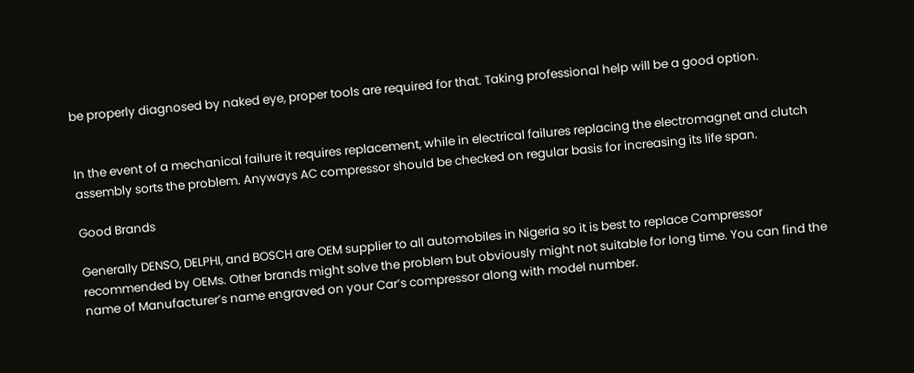be properly diagnosed by naked eye, proper tools are required for that. Taking professional help will be a good option.


In the event of a mechanical failure it requires replacement, while in electrical failures replacing the electromagnet and clutch assembly sorts the problem. Anyways AC compressor should be checked on regular basis for increasing its life span.

Good Brands

Generally DENSO, DELPHI, and BOSCH are OEM supplier to all automobiles in Nigeria so it is best to replace Compressor recommended by OEMs. Other brands might solve the problem but obviously might not suitable for long time. You can find the name of Manufacturer’s name engraved on your Car’s compressor along with model number.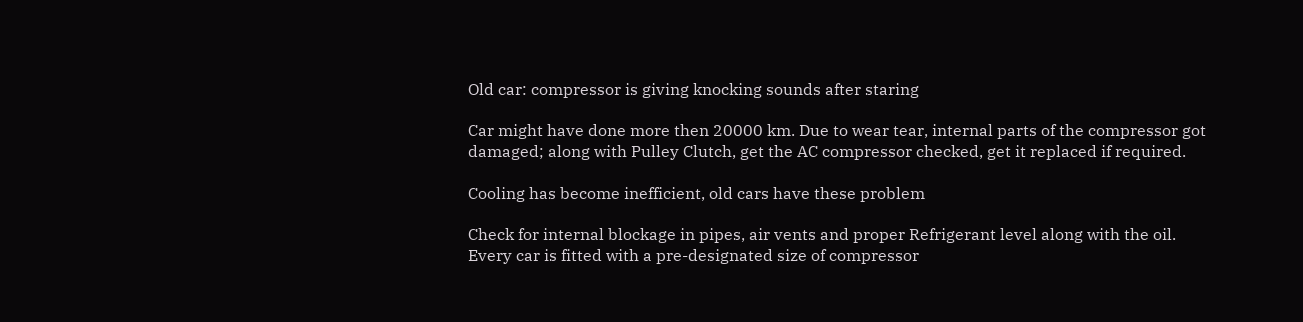Old car: compressor is giving knocking sounds after staring

Car might have done more then 20000 km. Due to wear tear, internal parts of the compressor got damaged; along with Pulley Clutch, get the AC compressor checked, get it replaced if required.

Cooling has become inefficient, old cars have these problem

Check for internal blockage in pipes, air vents and proper Refrigerant level along with the oil.
Every car is fitted with a pre-designated size of compressor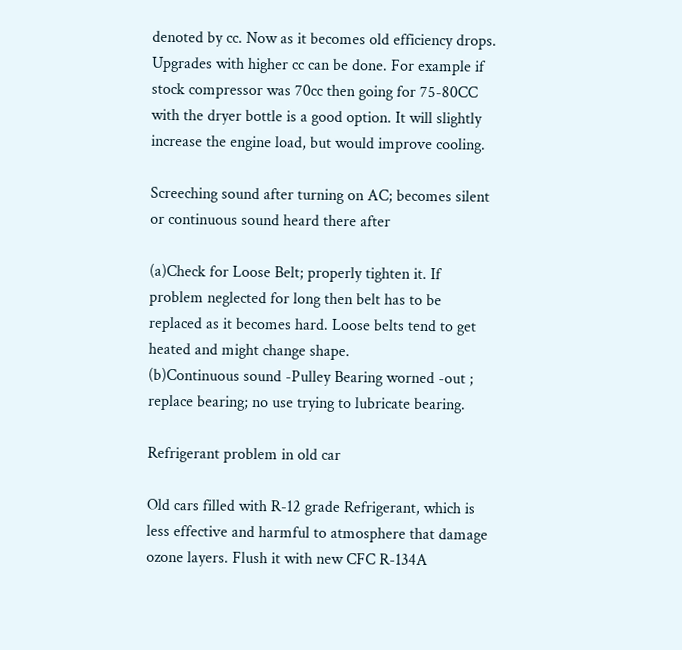denoted by cc. Now as it becomes old efficiency drops. Upgrades with higher cc can be done. For example if stock compressor was 70cc then going for 75-80CC with the dryer bottle is a good option. It will slightly increase the engine load, but would improve cooling.

Screeching sound after turning on AC; becomes silent or continuous sound heard there after

(a)Check for Loose Belt; properly tighten it. If problem neglected for long then belt has to be replaced as it becomes hard. Loose belts tend to get heated and might change shape.
(b)Continuous sound -Pulley Bearing worned -out ; replace bearing; no use trying to lubricate bearing.

Refrigerant problem in old car

Old cars filled with R-12 grade Refrigerant, which is less effective and harmful to atmosphere that damage ozone layers. Flush it with new CFC R-134A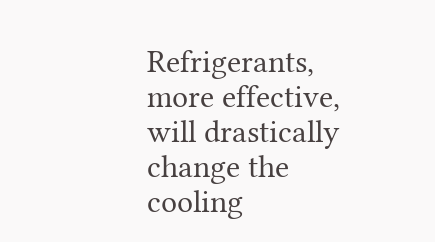Refrigerants, more effective, will drastically change the cooling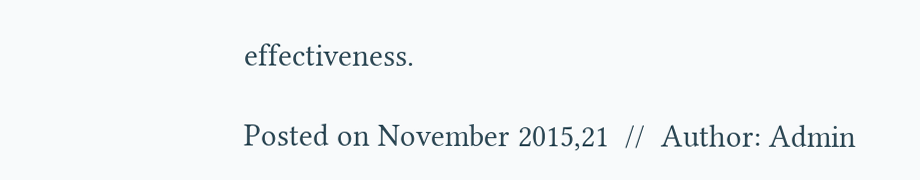effectiveness.

Posted on November 2015,21  //  Author: Admin